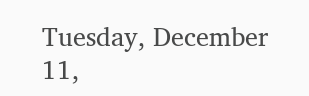Tuesday, December 11,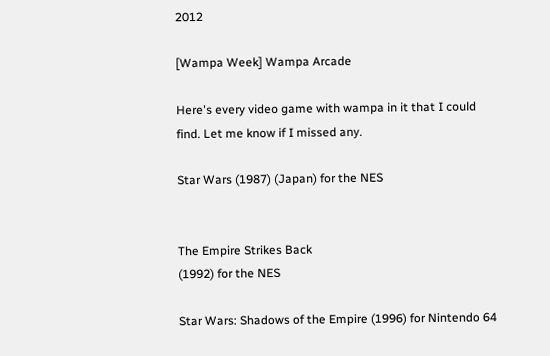2012

[Wampa Week] Wampa Arcade

Here's every video game with wampa in it that I could find. Let me know if I missed any.

Star Wars (1987) (Japan) for the NES


The Empire Strikes Back
(1992) for the NES

Star Wars: Shadows of the Empire (1996) for Nintendo 64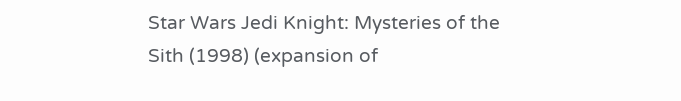Star Wars Jedi Knight: Mysteries of the Sith (1998) (expansion of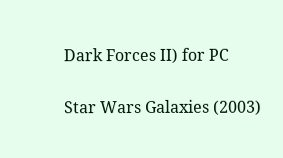Dark Forces II) for PC

Star Wars Galaxies (2003)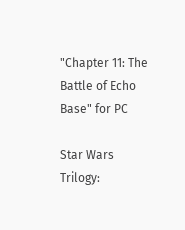"Chapter 11: The Battle of Echo Base" for PC

Star Wars Trilogy: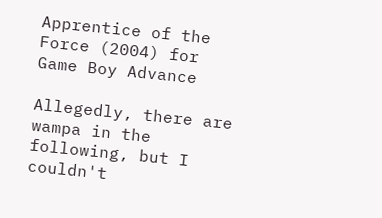Apprentice of the Force (2004) for Game Boy Advance

Allegedly, there are wampa in the following, but I couldn't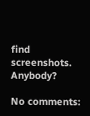find screenshots. Anybody?

No comments: